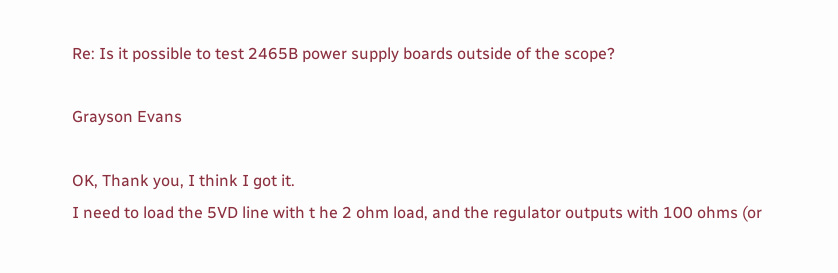Re: Is it possible to test 2465B power supply boards outside of the scope?

Grayson Evans

OK, Thank you, I think I got it.
I need to load the 5VD line with t he 2 ohm load, and the regulator outputs with 100 ohms (or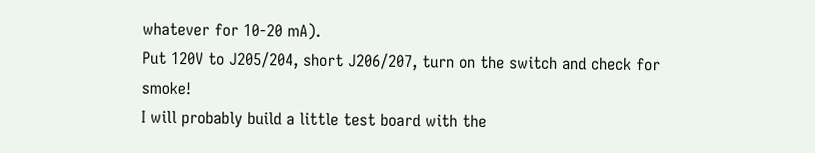whatever for 10-20 mA).
Put 120V to J205/204, short J206/207, turn on the switch and check for smoke!
I will probably build a little test board with the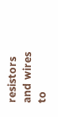resistors and wires to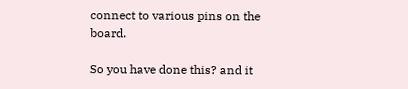connect to various pins on the board.

So you have done this? and it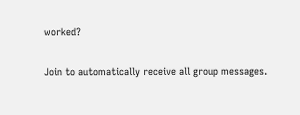worked?

Join to automatically receive all group messages.